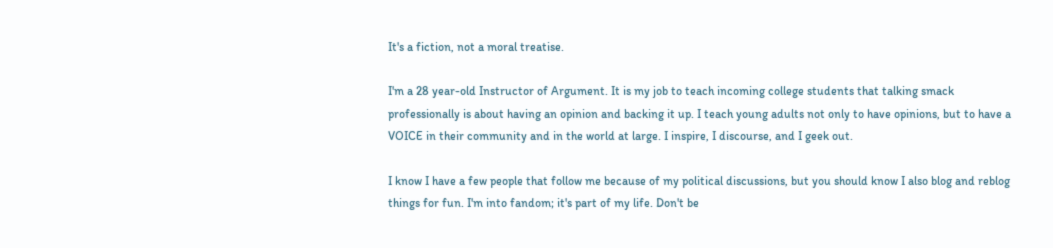It's a fiction, not a moral treatise.

I'm a 28 year-old Instructor of Argument. It is my job to teach incoming college students that talking smack professionally is about having an opinion and backing it up. I teach young adults not only to have opinions, but to have a VOICE in their community and in the world at large. I inspire, I discourse, and I geek out.

I know I have a few people that follow me because of my political discussions, but you should know I also blog and reblog things for fun. I'm into fandom; it's part of my life. Don't be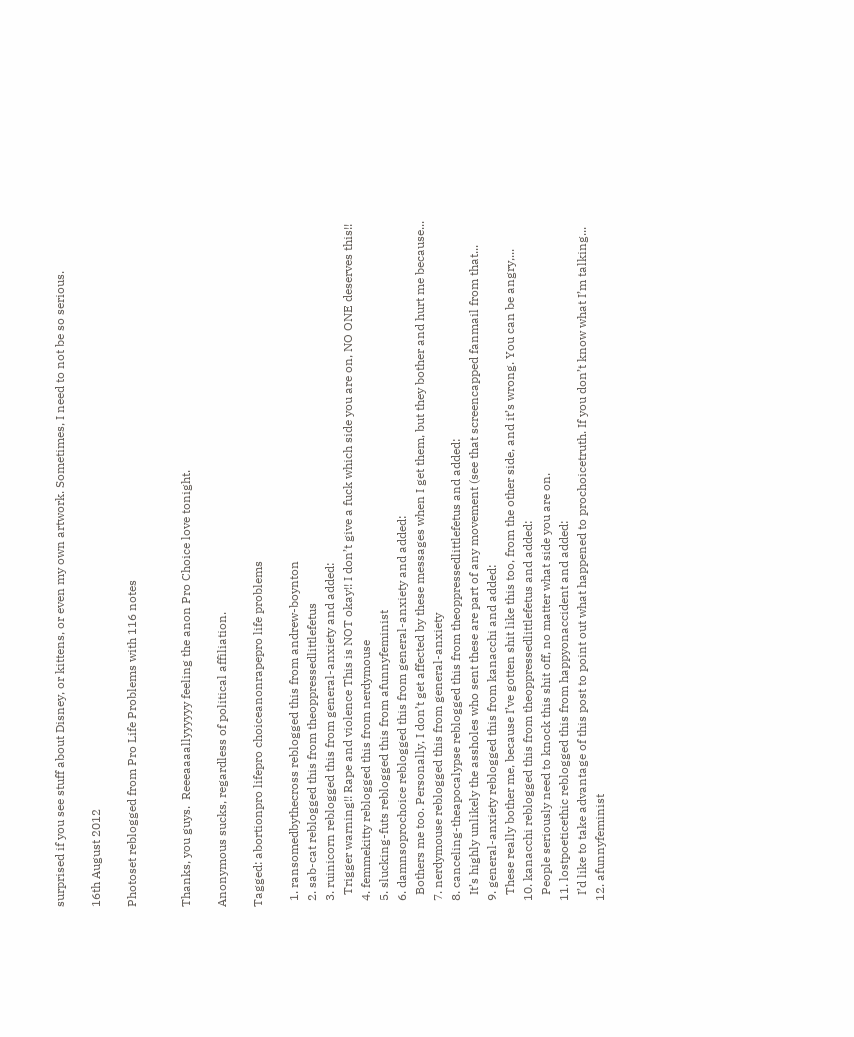surprised if you see stuff about Disney, or kittens, or even my own artwork. Sometimes, I need to not be so serious.

16th August 2012

Photoset reblogged from Pro Life Problems with 116 notes


Thanks, you guys.  Reeeaaaallyyyyyy feeling the anon Pro Choice love tonight.

Anonymous sucks, regardless of political affiliation.

Tagged: abortionpro lifepro choiceanonrapepro life problems

  1. ransomedbythecross reblogged this from andrew-boynton
  2. sab-cat reblogged this from theoppressedlittlefetus
  3. ruinicorn reblogged this from general-anxiety and added:
    Trigger warning!! Rape and violence This is NOT okay!! I don’t give a fuck which side you are on, NO ONE deserves this!!
  4. femmekitty reblogged this from nerdymouse
  5. slucking-futs reblogged this from afunnyfeminist
  6. damnsoprochoice reblogged this from general-anxiety and added:
    Bothers me too. Personally, I don’t get affected by these messages when I get them, but they bother and hurt me because...
  7. nerdymouse reblogged this from general-anxiety
  8. canceling-theapocalypse reblogged this from theoppressedlittlefetus and added:
    It’s highly unlikely the assholes who sent these are part of any movement (see that screencapped fanmail from that...
  9. general-anxiety reblogged this from kanacchi and added:
    These really bother me, because I’ve gotten shit like this too, from the other side, and it’s wrong. You can be angry,...
  10. kanacchi reblogged this from theoppressedlittlefetus and added:
    People seriously need to knock this shit off, no matter what side you are on.
  11. lostpoeticethic reblogged this from happyonaccident and added:
    I’d like to take advantage of this post to point out what happened to prochoicetruth. If you don’t know what I’m talking...
  12. afunnyfeminist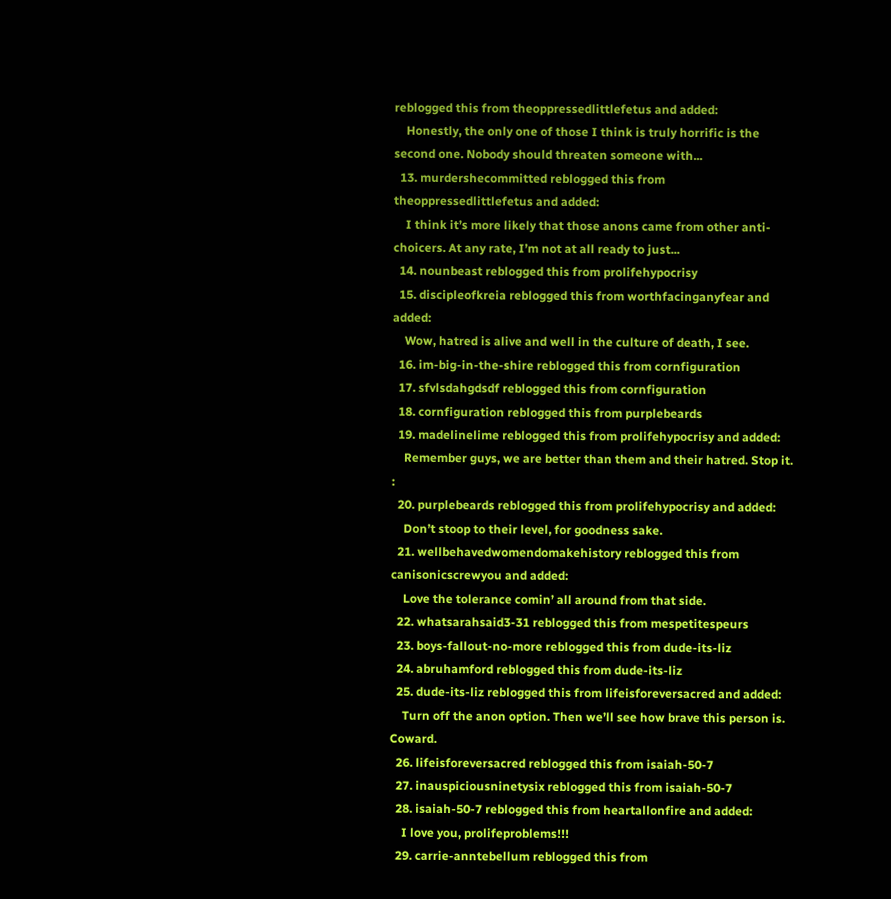reblogged this from theoppressedlittlefetus and added:
    Honestly, the only one of those I think is truly horrific is the second one. Nobody should threaten someone with...
  13. murdershecommitted reblogged this from theoppressedlittlefetus and added:
    I think it’s more likely that those anons came from other anti-choicers. At any rate, I’m not at all ready to just...
  14. nounbeast reblogged this from prolifehypocrisy
  15. discipleofkreia reblogged this from worthfacinganyfear and added:
    Wow, hatred is alive and well in the culture of death, I see.
  16. im-big-in-the-shire reblogged this from cornfiguration
  17. sfvlsdahgdsdf reblogged this from cornfiguration
  18. cornfiguration reblogged this from purplebeards
  19. madelinelime reblogged this from prolifehypocrisy and added:
    Remember guys, we are better than them and their hatred. Stop it. :
  20. purplebeards reblogged this from prolifehypocrisy and added:
    Don’t stoop to their level, for goodness sake.
  21. wellbehavedwomendomakehistory reblogged this from canisonicscrewyou and added:
    Love the tolerance comin’ all around from that side.
  22. whatsarahsaid3-31 reblogged this from mespetitespeurs
  23. boys-fallout-no-more reblogged this from dude-its-liz
  24. abruhamford reblogged this from dude-its-liz
  25. dude-its-liz reblogged this from lifeisforeversacred and added:
    Turn off the anon option. Then we’ll see how brave this person is. Coward.
  26. lifeisforeversacred reblogged this from isaiah-50-7
  27. inauspiciousninetysix reblogged this from isaiah-50-7
  28. isaiah-50-7 reblogged this from heartallonfire and added:
    I love you, prolifeproblems!!!
  29. carrie-anntebellum reblogged this from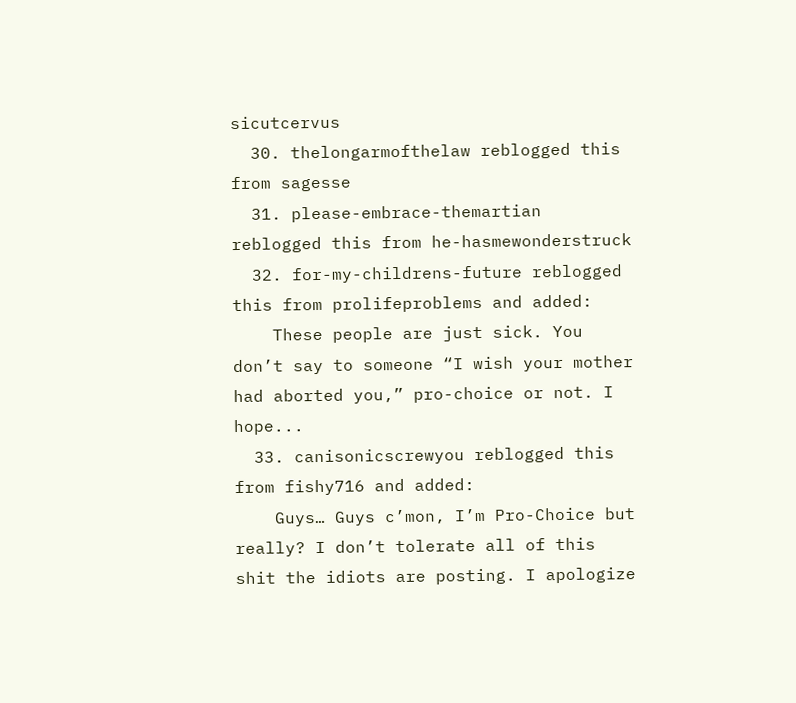sicutcervus
  30. thelongarmofthelaw reblogged this from sagesse
  31. please-embrace-themartian reblogged this from he-hasmewonderstruck
  32. for-my-childrens-future reblogged this from prolifeproblems and added:
    These people are just sick. You don’t say to someone “I wish your mother had aborted you,” pro-choice or not. I hope...
  33. canisonicscrewyou reblogged this from fishy716 and added:
    Guys… Guys c’mon, I’m Pro-Choice but really? I don’t tolerate all of this shit the idiots are posting. I apologize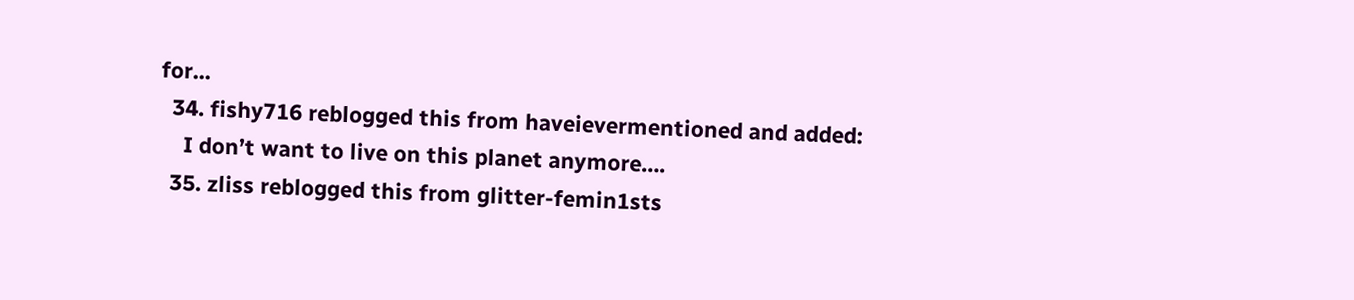for...
  34. fishy716 reblogged this from haveievermentioned and added:
    I don’t want to live on this planet anymore….
  35. zliss reblogged this from glitter-femin1sts